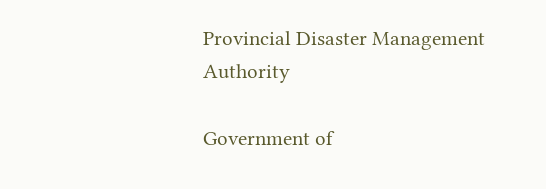Provincial Disaster Management Authority

Government of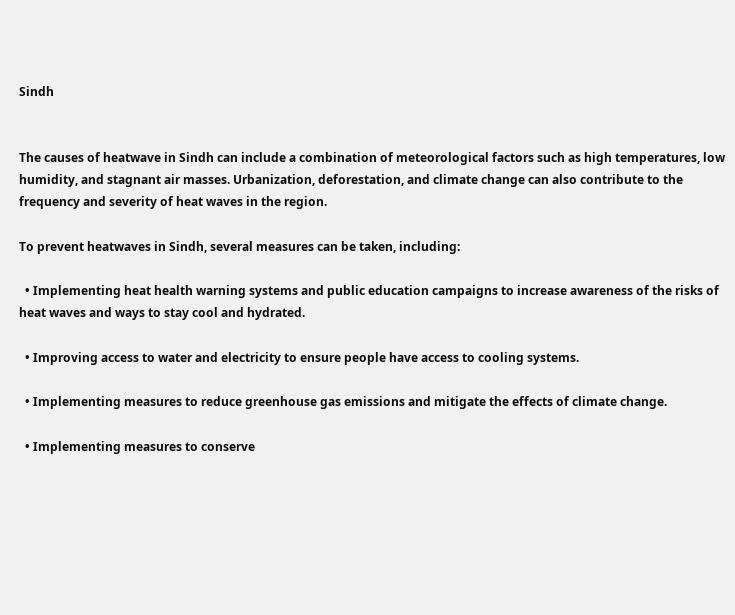Sindh


The causes of heatwave in Sindh can include a combination of meteorological factors such as high temperatures, low humidity, and stagnant air masses. Urbanization, deforestation, and climate change can also contribute to the frequency and severity of heat waves in the region.

To prevent heatwaves in Sindh, several measures can be taken, including:

  • Implementing heat health warning systems and public education campaigns to increase awareness of the risks of heat waves and ways to stay cool and hydrated.

  • Improving access to water and electricity to ensure people have access to cooling systems.

  • Implementing measures to reduce greenhouse gas emissions and mitigate the effects of climate change.

  • Implementing measures to conserve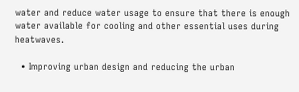water and reduce water usage to ensure that there is enough water available for cooling and other essential uses during heatwaves.

  • Improving urban design and reducing the urban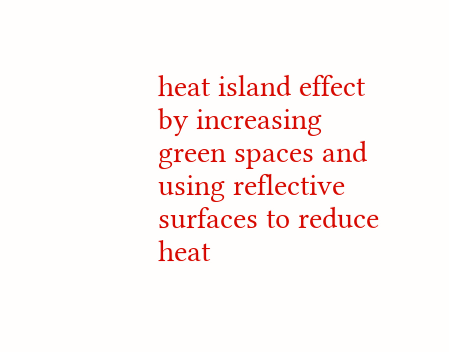heat island effect by increasing green spaces and using reflective surfaces to reduce heat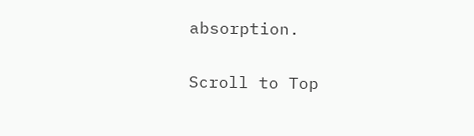absorption.

Scroll to Top